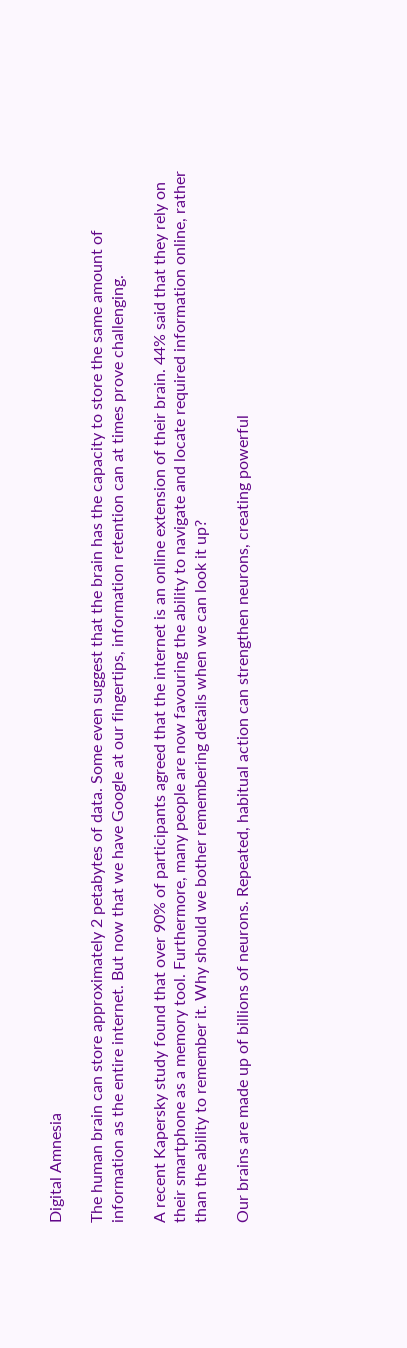Digital Amnesia

The human brain can store approximately 2 petabytes of data. Some even suggest that the brain has the capacity to store the same amount of information as the entire internet. But now that we have Google at our fingertips, information retention can at times prove challenging.

A recent Kapersky study found that over 90% of participants agreed that the internet is an online extension of their brain. 44% said that they rely on their smartphone as a memory tool. Furthermore, many people are now favouring the ability to navigate and locate required information online, rather than the ability to remember it. Why should we bother remembering details when we can look it up?

Our brains are made up of billions of neurons. Repeated, habitual action can strengthen neurons, creating powerful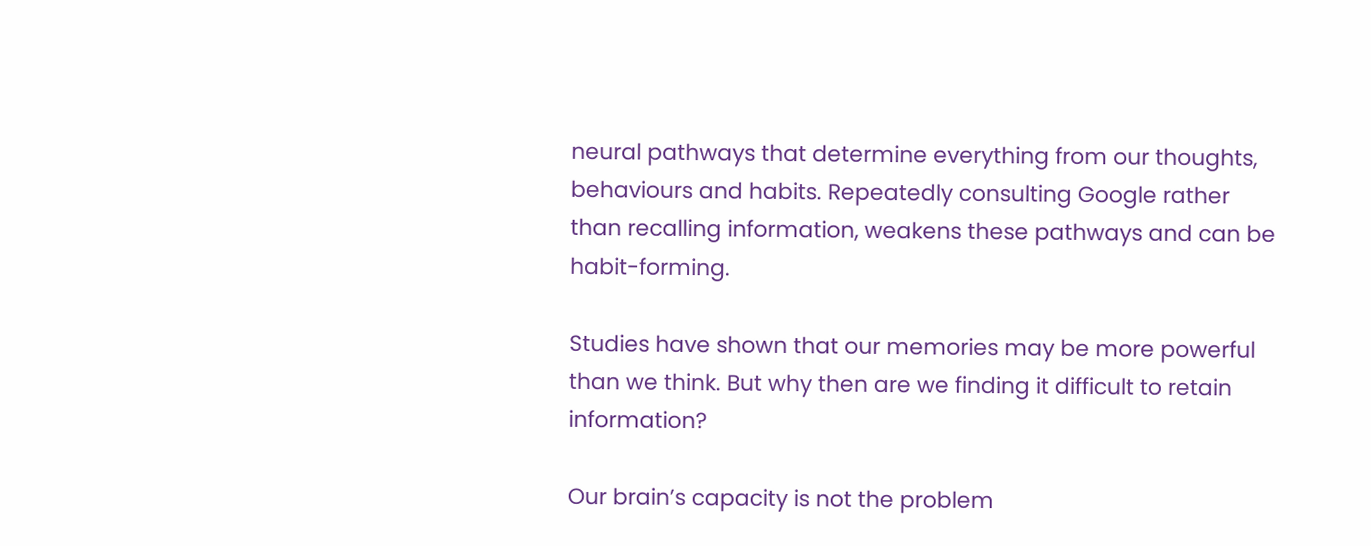neural pathways that determine everything from our thoughts, behaviours and habits. Repeatedly consulting Google rather than recalling information, weakens these pathways and can be habit-forming.

Studies have shown that our memories may be more powerful than we think. But why then are we finding it difficult to retain information?

Our brain’s capacity is not the problem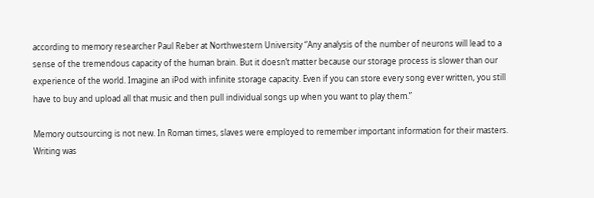according to memory researcher Paul Reber at Northwestern University “Any analysis of the number of neurons will lead to a sense of the tremendous capacity of the human brain. But it doesn’t matter because our storage process is slower than our experience of the world. Imagine an iPod with infinite storage capacity. Even if you can store every song ever written, you still have to buy and upload all that music and then pull individual songs up when you want to play them.”

Memory outsourcing is not new. In Roman times, slaves were employed to remember important information for their masters. Writing was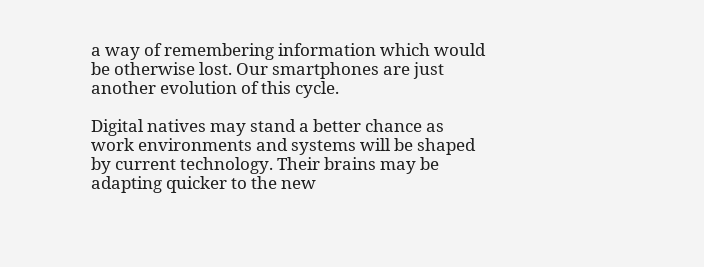a way of remembering information which would be otherwise lost. Our smartphones are just another evolution of this cycle.

Digital natives may stand a better chance as work environments and systems will be shaped by current technology. Their brains may be adapting quicker to the new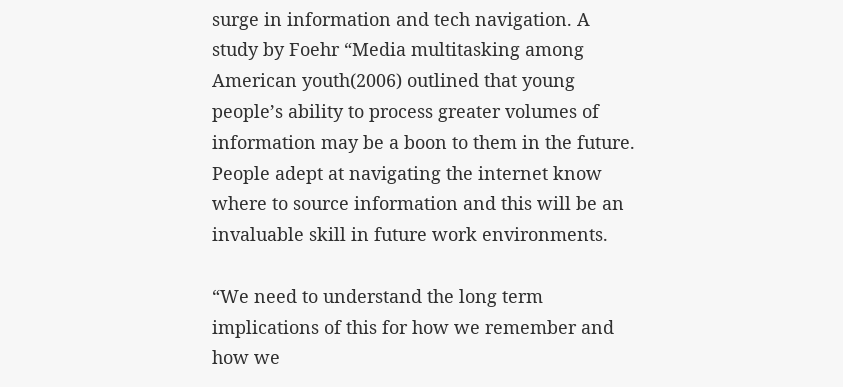surge in information and tech navigation. A study by Foehr “Media multitasking among American youth(2006) outlined that young people’s ability to process greater volumes of information may be a boon to them in the future. People adept at navigating the internet know where to source information and this will be an invaluable skill in future work environments.

“We need to understand the long term implications of this for how we remember and how we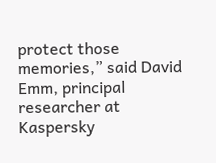protect those memories,” said David Emm, principal researcher at Kaspersky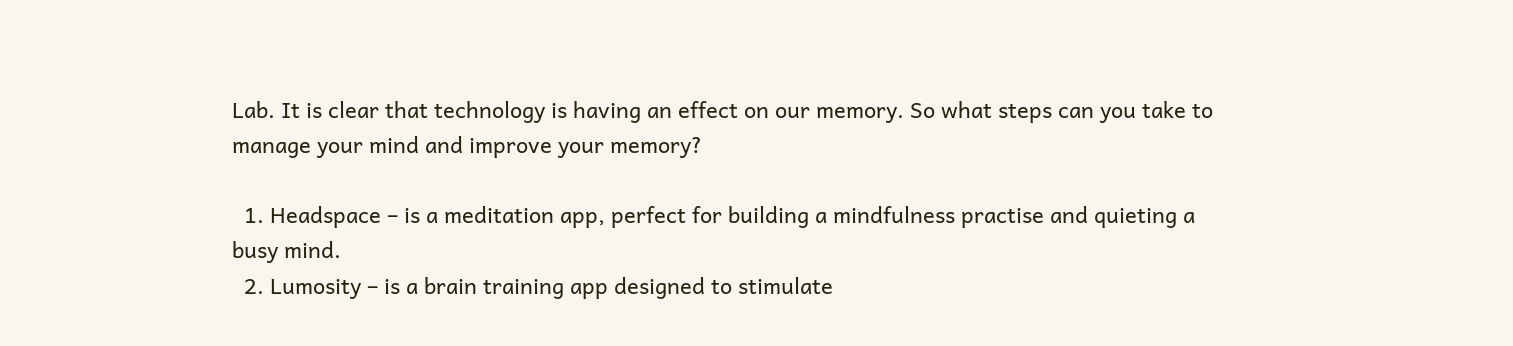Lab. It is clear that technology is having an effect on our memory. So what steps can you take to manage your mind and improve your memory?

  1. Headspace – is a meditation app, perfect for building a mindfulness practise and quieting a busy mind.
  2. Lumosity – is a brain training app designed to stimulate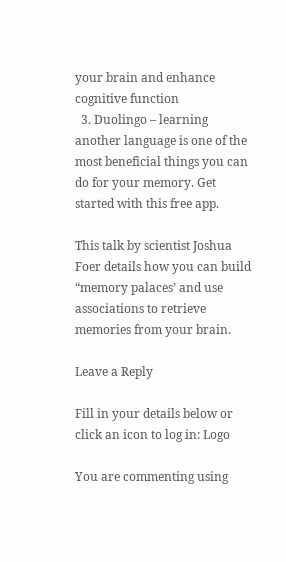your brain and enhance cognitive function
  3. Duolingo – learning another language is one of the most beneficial things you can do for your memory. Get started with this free app.

This talk by scientist Joshua Foer details how you can build “memory palaces’ and use associations to retrieve memories from your brain.

Leave a Reply

Fill in your details below or click an icon to log in: Logo

You are commenting using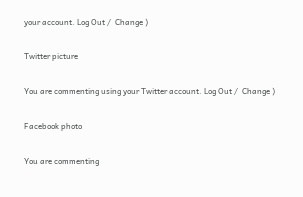your account. Log Out /  Change )

Twitter picture

You are commenting using your Twitter account. Log Out /  Change )

Facebook photo

You are commenting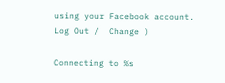using your Facebook account. Log Out /  Change )

Connecting to %s